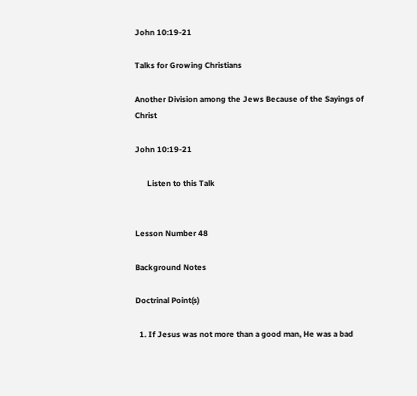John 10:19-21

Talks for Growing Christians

Another Division among the Jews Because of the Sayings of Christ

John 10:19-21

      Listen to this Talk


Lesson Number 48

Background Notes

Doctrinal Point(s)

  1. If Jesus was not more than a good man, He was a bad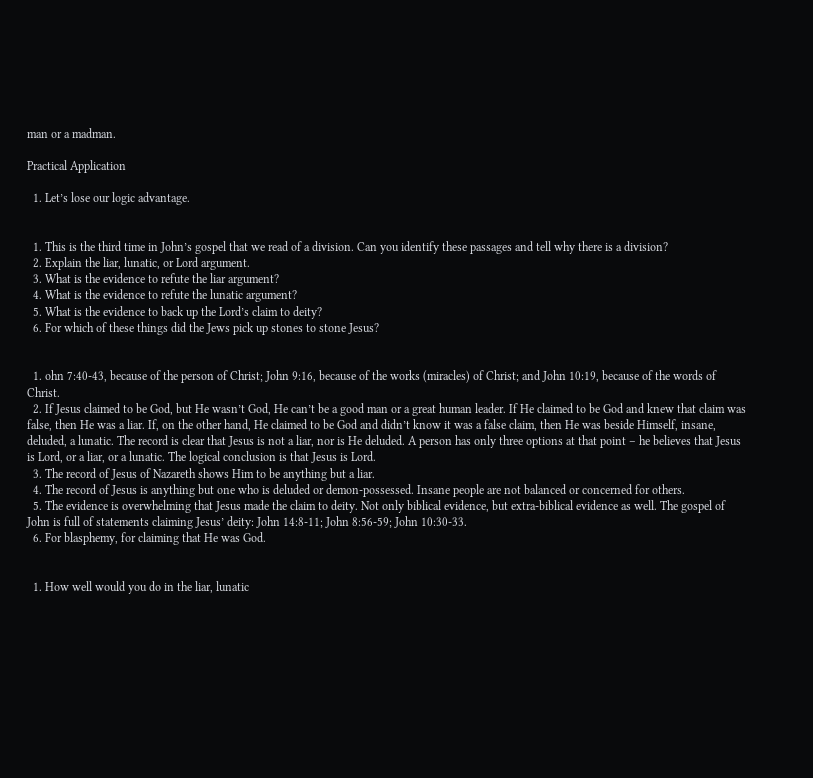man or a madman.

Practical Application

  1. Let’s lose our logic advantage.


  1. This is the third time in John’s gospel that we read of a division. Can you identify these passages and tell why there is a division?
  2. Explain the liar, lunatic, or Lord argument.
  3. What is the evidence to refute the liar argument?
  4. What is the evidence to refute the lunatic argument?
  5. What is the evidence to back up the Lord’s claim to deity?
  6. For which of these things did the Jews pick up stones to stone Jesus?


  1. ohn 7:40-43, because of the person of Christ; John 9:16, because of the works (miracles) of Christ; and John 10:19, because of the words of Christ.
  2. If Jesus claimed to be God, but He wasn’t God, He can’t be a good man or a great human leader. If He claimed to be God and knew that claim was false, then He was a liar. If, on the other hand, He claimed to be God and didn’t know it was a false claim, then He was beside Himself, insane, deluded, a lunatic. The record is clear that Jesus is not a liar, nor is He deluded. A person has only three options at that point – he believes that Jesus is Lord, or a liar, or a lunatic. The logical conclusion is that Jesus is Lord.
  3. The record of Jesus of Nazareth shows Him to be anything but a liar.
  4. The record of Jesus is anything but one who is deluded or demon-possessed. Insane people are not balanced or concerned for others.
  5. The evidence is overwhelming that Jesus made the claim to deity. Not only biblical evidence, but extra-biblical evidence as well. The gospel of John is full of statements claiming Jesus’ deity: John 14:8-11; John 8:56-59; John 10:30-33.
  6. For blasphemy, for claiming that He was God.


  1. How well would you do in the liar, lunatic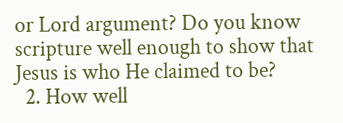or Lord argument? Do you know scripture well enough to show that Jesus is who He claimed to be?
  2. How well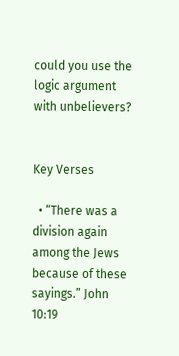could you use the logic argument with unbelievers?


Key Verses

  • “There was a division again among the Jews because of these sayings.” John 10:19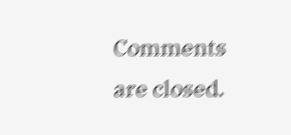Comments are closed.